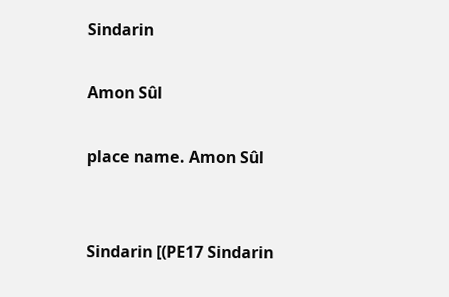Sindarin

Amon Sûl

place name. Amon Sûl


Sindarin [(PE17 Sindarin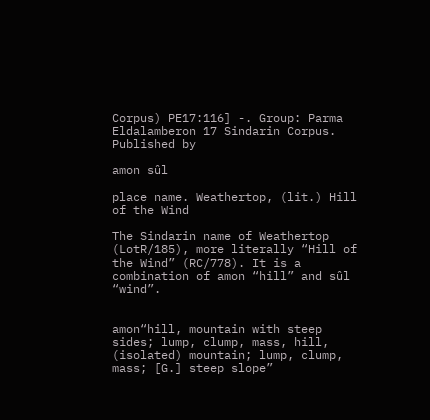Corpus) PE17:116] -. Group: Parma Eldalamberon 17 Sindarin Corpus. Published by

amon sûl

place name. Weathertop, (lit.) Hill of the Wind

The Sindarin name of Weathertop (LotR/185), more literally “Hill of the Wind” (RC/778). It is a combination of amon “hill” and sûl “wind”.


amon“hill, mountain with steep sides; lump, clump, mass, hill, (isolated) mountain; lump, clump, mass; [G.] steep slope”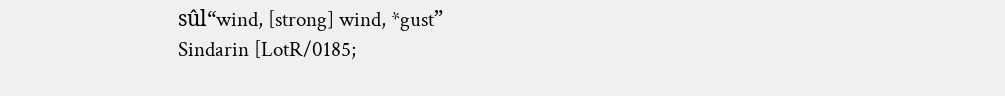sûl“wind, [strong] wind, *gust”
Sindarin [LotR/0185;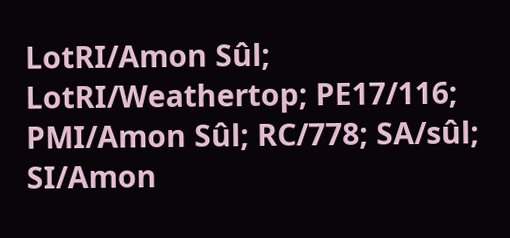LotRI/Amon Sûl; LotRI/Weathertop; PE17/116; PMI/Amon Sûl; RC/778; SA/sûl; SI/Amon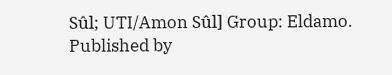Sûl; UTI/Amon Sûl] Group: Eldamo. Published by